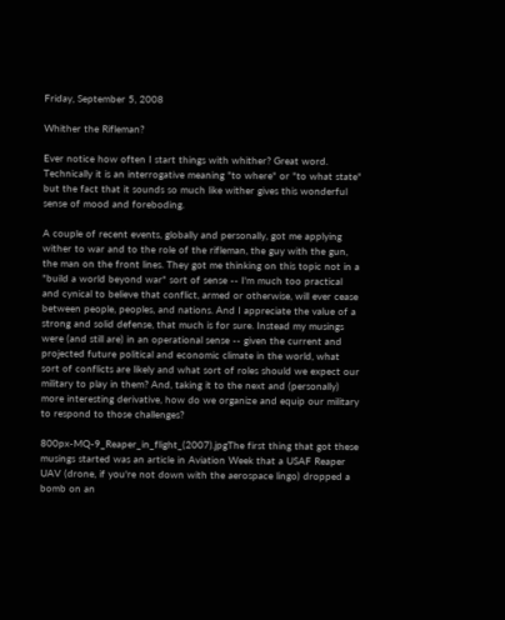Friday, September 5, 2008

Whither the Rifleman?

Ever notice how often I start things with whither? Great word. Technically it is an interrogative meaning "to where" or "to what state" but the fact that it sounds so much like wither gives this wonderful sense of mood and foreboding.

A couple of recent events, globally and personally, got me applying wither to war and to the role of the rifleman, the guy with the gun, the man on the front lines. They got me thinking on this topic not in a "build a world beyond war" sort of sense -- I'm much too practical and cynical to believe that conflict, armed or otherwise, will ever cease between people, peoples, and nations. And I appreciate the value of a strong and solid defense, that much is for sure. Instead my musings were (and still are) in an operational sense -- given the current and projected future political and economic climate in the world, what sort of conflicts are likely and what sort of roles should we expect our military to play in them? And, taking it to the next and (personally) more interesting derivative, how do we organize and equip our military to respond to those challenges?

800px-MQ-9_Reaper_in_flight_(2007).jpgThe first thing that got these musings started was an article in Aviation Week that a USAF Reaper UAV (drone, if you're not down with the aerospace lingo) dropped a bomb on an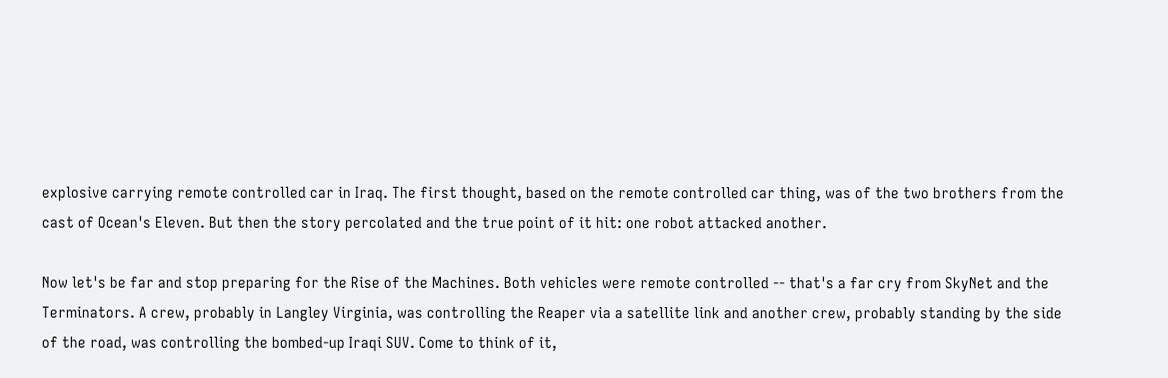explosive carrying remote controlled car in Iraq. The first thought, based on the remote controlled car thing, was of the two brothers from the cast of Ocean's Eleven. But then the story percolated and the true point of it hit: one robot attacked another.

Now let's be far and stop preparing for the Rise of the Machines. Both vehicles were remote controlled -- that's a far cry from SkyNet and the Terminators. A crew, probably in Langley Virginia, was controlling the Reaper via a satellite link and another crew, probably standing by the side of the road, was controlling the bombed-up Iraqi SUV. Come to think of it,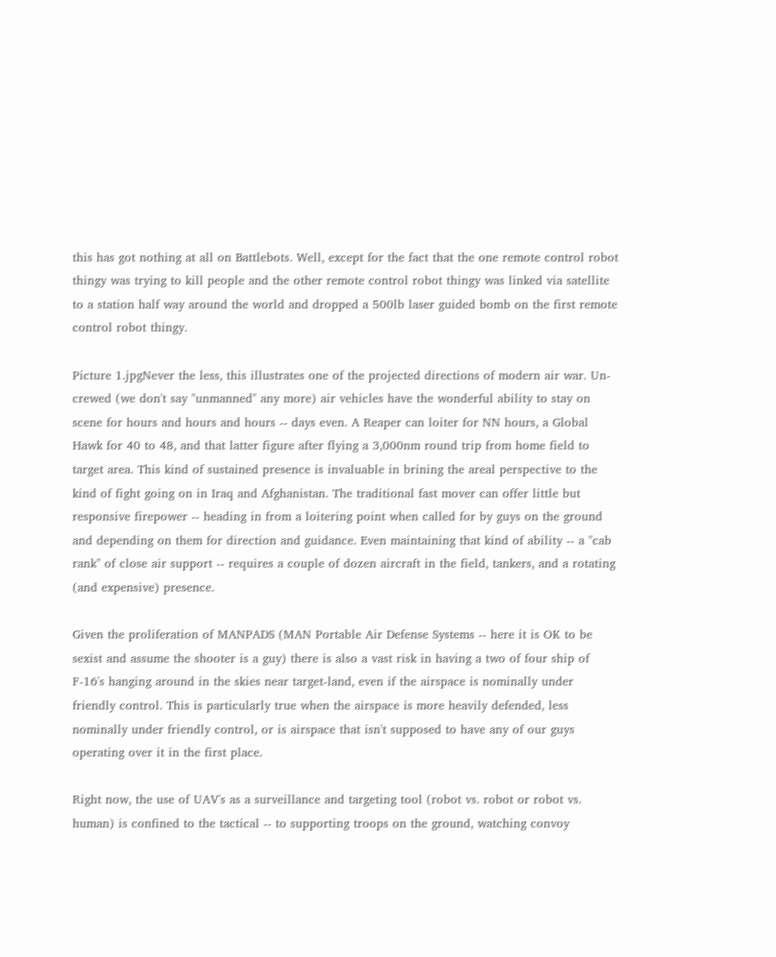this has got nothing at all on Battlebots. Well, except for the fact that the one remote control robot thingy was trying to kill people and the other remote control robot thingy was linked via satellite to a station half way around the world and dropped a 500lb laser guided bomb on the first remote control robot thingy.

Picture 1.jpgNever the less, this illustrates one of the projected directions of modern air war. Un-crewed (we don't say "unmanned" any more) air vehicles have the wonderful ability to stay on scene for hours and hours and hours -- days even. A Reaper can loiter for NN hours, a Global Hawk for 40 to 48, and that latter figure after flying a 3,000nm round trip from home field to target area. This kind of sustained presence is invaluable in brining the areal perspective to the kind of fight going on in Iraq and Afghanistan. The traditional fast mover can offer little but responsive firepower -- heading in from a loitering point when called for by guys on the ground and depending on them for direction and guidance. Even maintaining that kind of ability -- a "cab rank" of close air support -- requires a couple of dozen aircraft in the field, tankers, and a rotating (and expensive) presence.

Given the proliferation of MANPADS (MAN Portable Air Defense Systems -- here it is OK to be sexist and assume the shooter is a guy) there is also a vast risk in having a two of four ship of F-16's hanging around in the skies near target-land, even if the airspace is nominally under friendly control. This is particularly true when the airspace is more heavily defended, less nominally under friendly control, or is airspace that isn't supposed to have any of our guys operating over it in the first place.

Right now, the use of UAV's as a surveillance and targeting tool (robot vs. robot or robot vs. human) is confined to the tactical -- to supporting troops on the ground, watching convoy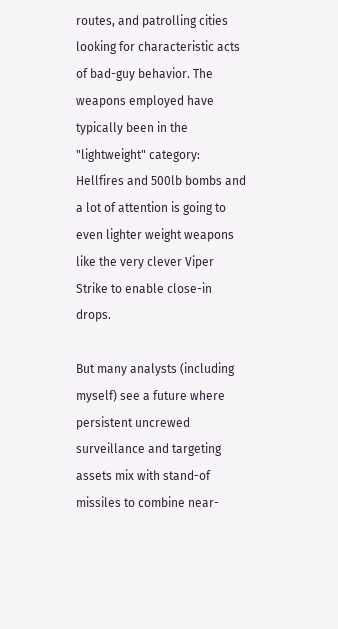routes, and patrolling cities looking for characteristic acts of bad-guy behavior. The weapons employed have typically been in the "lightweight" category: Hellfires and 500lb bombs and a lot of attention is going to even lighter weight weapons like the very clever Viper Strike to enable close-in drops.

But many analysts (including myself) see a future where persistent uncrewed surveillance and targeting assets mix with stand-of missiles to combine near-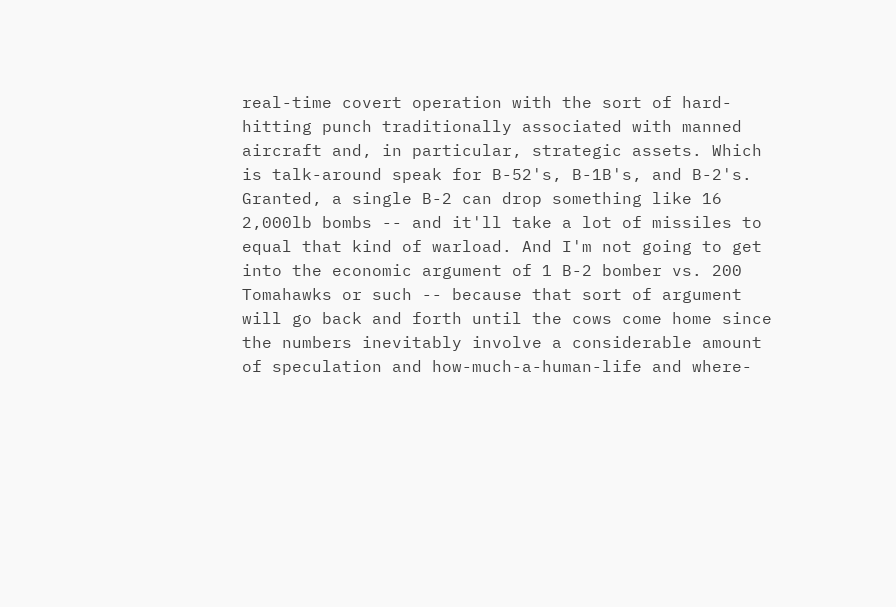real-time covert operation with the sort of hard-hitting punch traditionally associated with manned aircraft and, in particular, strategic assets. Which is talk-around speak for B-52's, B-1B's, and B-2's. Granted, a single B-2 can drop something like 16 2,000lb bombs -- and it'll take a lot of missiles to equal that kind of warload. And I'm not going to get into the economic argument of 1 B-2 bomber vs. 200 Tomahawks or such -- because that sort of argument will go back and forth until the cows come home since the numbers inevitably involve a considerable amount of speculation and how-much-a-human-life and where-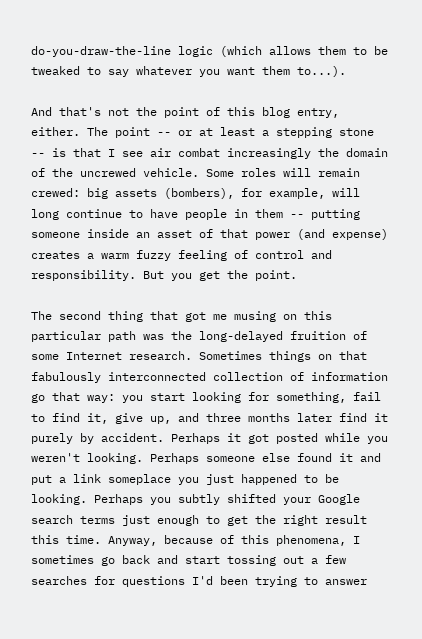do-you-draw-the-line logic (which allows them to be tweaked to say whatever you want them to...).

And that's not the point of this blog entry, either. The point -- or at least a stepping stone -- is that I see air combat increasingly the domain of the uncrewed vehicle. Some roles will remain crewed: big assets (bombers), for example, will long continue to have people in them -- putting someone inside an asset of that power (and expense) creates a warm fuzzy feeling of control and responsibility. But you get the point.

The second thing that got me musing on this particular path was the long-delayed fruition of some Internet research. Sometimes things on that fabulously interconnected collection of information go that way: you start looking for something, fail to find it, give up, and three months later find it purely by accident. Perhaps it got posted while you weren't looking. Perhaps someone else found it and put a link someplace you just happened to be looking. Perhaps you subtly shifted your Google search terms just enough to get the right result this time. Anyway, because of this phenomena, I sometimes go back and start tossing out a few searches for questions I'd been trying to answer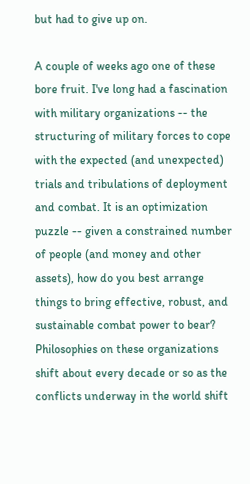but had to give up on.

A couple of weeks ago one of these bore fruit. I've long had a fascination with military organizations -- the structuring of military forces to cope with the expected (and unexpected) trials and tribulations of deployment and combat. It is an optimization puzzle -- given a constrained number of people (and money and other assets), how do you best arrange things to bring effective, robust, and sustainable combat power to bear? Philosophies on these organizations shift about every decade or so as the conflicts underway in the world shift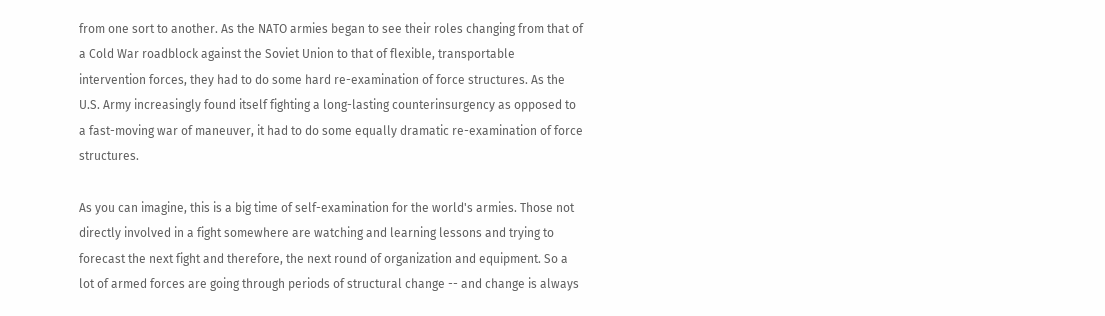from one sort to another. As the NATO armies began to see their roles changing from that of a Cold War roadblock against the Soviet Union to that of flexible, transportable intervention forces, they had to do some hard re-examination of force structures. As the U.S. Army increasingly found itself fighting a long-lasting counterinsurgency as opposed to a fast-moving war of maneuver, it had to do some equally dramatic re-examination of force structures.

As you can imagine, this is a big time of self-examination for the world's armies. Those not directly involved in a fight somewhere are watching and learning lessons and trying to forecast the next fight and therefore, the next round of organization and equipment. So a lot of armed forces are going through periods of structural change -- and change is always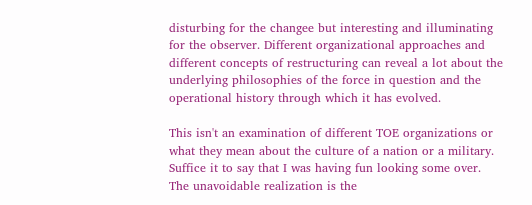disturbing for the changee but interesting and illuminating for the observer. Different organizational approaches and different concepts of restructuring can reveal a lot about the underlying philosophies of the force in question and the operational history through which it has evolved.

This isn't an examination of different TOE organizations or what they mean about the culture of a nation or a military. Suffice it to say that I was having fun looking some over. The unavoidable realization is the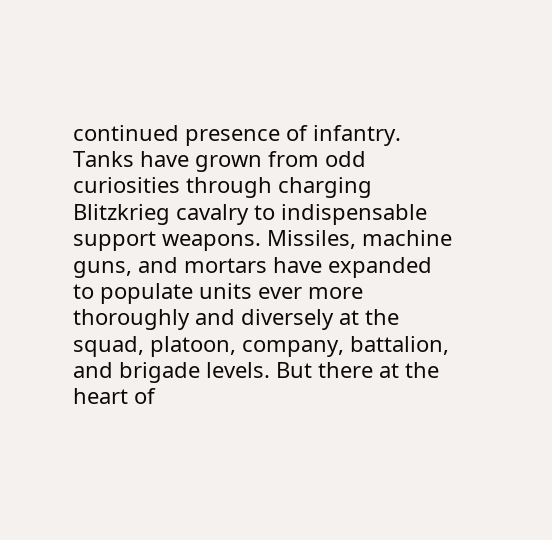continued presence of infantry. Tanks have grown from odd curiosities through charging Blitzkrieg cavalry to indispensable support weapons. Missiles, machine guns, and mortars have expanded to populate units ever more thoroughly and diversely at the squad, platoon, company, battalion, and brigade levels. But there at the heart of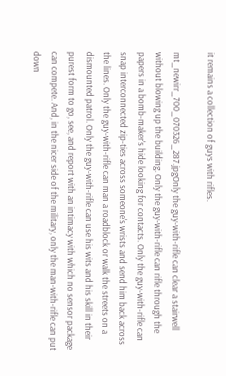it remains a collection of guys with rifles.

mt_newirr_700_070326_287.jpgOnly the guy-with-rifle can clear a stairwell without blowing up the building. Only the guy-with-rifle can rifle through the papers in a bomb-maker's hide looking for contacts. Only the guy-with-rifle can snap interconnected zip-ties across someone's wrists and send him back across the lines. Only the guy-with-rifle can man a roadblock or walk the streets on a dismounted patrol. Only the guy-with-rifle can use his wits and his skill in their purest form to go, see, and report with an intimacy with which no sensor package can compete. And, in the nicer side of the military, only the man-with-rifle can put down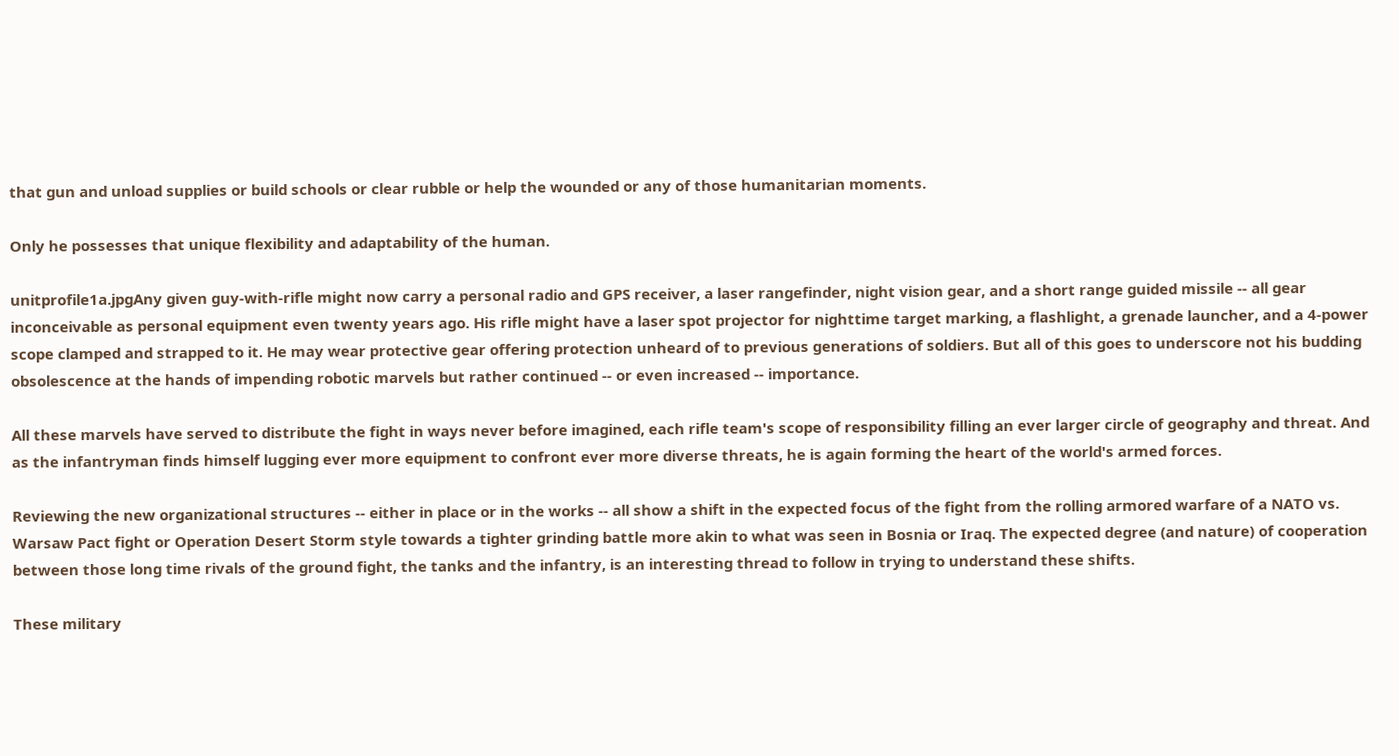that gun and unload supplies or build schools or clear rubble or help the wounded or any of those humanitarian moments.

Only he possesses that unique flexibility and adaptability of the human.

unitprofile1a.jpgAny given guy-with-rifle might now carry a personal radio and GPS receiver, a laser rangefinder, night vision gear, and a short range guided missile -- all gear inconceivable as personal equipment even twenty years ago. His rifle might have a laser spot projector for nighttime target marking, a flashlight, a grenade launcher, and a 4-power scope clamped and strapped to it. He may wear protective gear offering protection unheard of to previous generations of soldiers. But all of this goes to underscore not his budding obsolescence at the hands of impending robotic marvels but rather continued -- or even increased -- importance.

All these marvels have served to distribute the fight in ways never before imagined, each rifle team's scope of responsibility filling an ever larger circle of geography and threat. And as the infantryman finds himself lugging ever more equipment to confront ever more diverse threats, he is again forming the heart of the world's armed forces.

Reviewing the new organizational structures -- either in place or in the works -- all show a shift in the expected focus of the fight from the rolling armored warfare of a NATO vs. Warsaw Pact fight or Operation Desert Storm style towards a tighter grinding battle more akin to what was seen in Bosnia or Iraq. The expected degree (and nature) of cooperation between those long time rivals of the ground fight, the tanks and the infantry, is an interesting thread to follow in trying to understand these shifts.

These military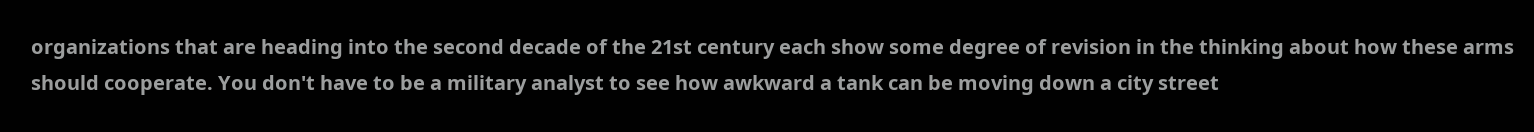organizations that are heading into the second decade of the 21st century each show some degree of revision in the thinking about how these arms should cooperate. You don't have to be a military analyst to see how awkward a tank can be moving down a city street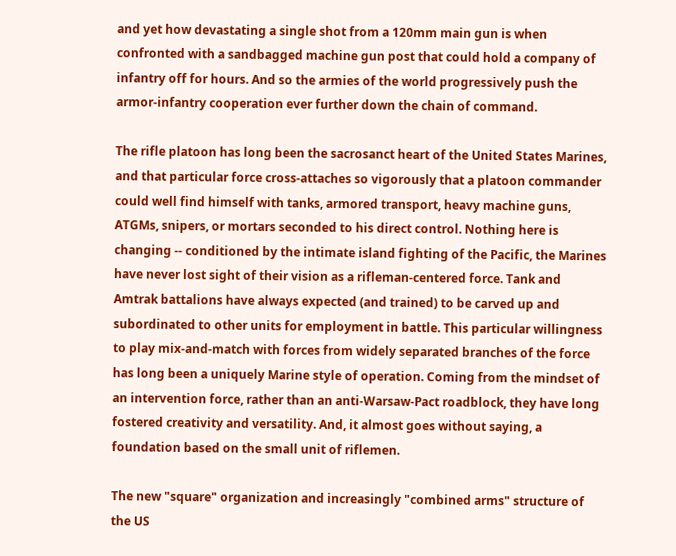and yet how devastating a single shot from a 120mm main gun is when confronted with a sandbagged machine gun post that could hold a company of infantry off for hours. And so the armies of the world progressively push the armor-infantry cooperation ever further down the chain of command.

The rifle platoon has long been the sacrosanct heart of the United States Marines, and that particular force cross-attaches so vigorously that a platoon commander could well find himself with tanks, armored transport, heavy machine guns, ATGMs, snipers, or mortars seconded to his direct control. Nothing here is changing -- conditioned by the intimate island fighting of the Pacific, the Marines have never lost sight of their vision as a rifleman-centered force. Tank and Amtrak battalions have always expected (and trained) to be carved up and subordinated to other units for employment in battle. This particular willingness to play mix-and-match with forces from widely separated branches of the force has long been a uniquely Marine style of operation. Coming from the mindset of an intervention force, rather than an anti-Warsaw-Pact roadblock, they have long fostered creativity and versatility. And, it almost goes without saying, a foundation based on the small unit of riflemen.

The new "square" organization and increasingly "combined arms" structure of the US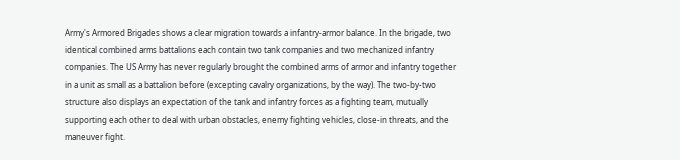Army's Armored Brigades shows a clear migration towards a infantry-armor balance. In the brigade, two identical combined arms battalions each contain two tank companies and two mechanized infantry companies. The US Army has never regularly brought the combined arms of armor and infantry together in a unit as small as a battalion before (excepting cavalry organizations, by the way). The two-by-two structure also displays an expectation of the tank and infantry forces as a fighting team, mutually supporting each other to deal with urban obstacles, enemy fighting vehicles, close-in threats, and the maneuver fight.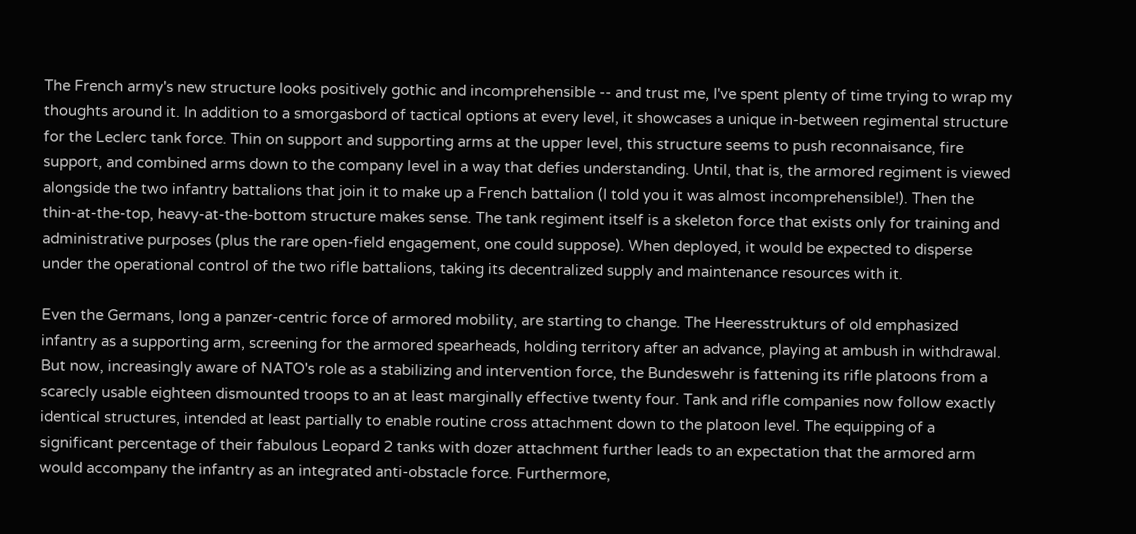The French army's new structure looks positively gothic and incomprehensible -- and trust me, I've spent plenty of time trying to wrap my thoughts around it. In addition to a smorgasbord of tactical options at every level, it showcases a unique in-between regimental structure for the Leclerc tank force. Thin on support and supporting arms at the upper level, this structure seems to push reconnaisance, fire support, and combined arms down to the company level in a way that defies understanding. Until, that is, the armored regiment is viewed alongside the two infantry battalions that join it to make up a French battalion (I told you it was almost incomprehensible!). Then the thin-at-the-top, heavy-at-the-bottom structure makes sense. The tank regiment itself is a skeleton force that exists only for training and administrative purposes (plus the rare open-field engagement, one could suppose). When deployed, it would be expected to disperse under the operational control of the two rifle battalions, taking its decentralized supply and maintenance resources with it.

Even the Germans, long a panzer-centric force of armored mobility, are starting to change. The Heeresstrukturs of old emphasized infantry as a supporting arm, screening for the armored spearheads, holding territory after an advance, playing at ambush in withdrawal. But now, increasingly aware of NATO's role as a stabilizing and intervention force, the Bundeswehr is fattening its rifle platoons from a scarecly usable eighteen dismounted troops to an at least marginally effective twenty four. Tank and rifle companies now follow exactly identical structures, intended at least partially to enable routine cross attachment down to the platoon level. The equipping of a significant percentage of their fabulous Leopard 2 tanks with dozer attachment further leads to an expectation that the armored arm would accompany the infantry as an integrated anti-obstacle force. Furthermore,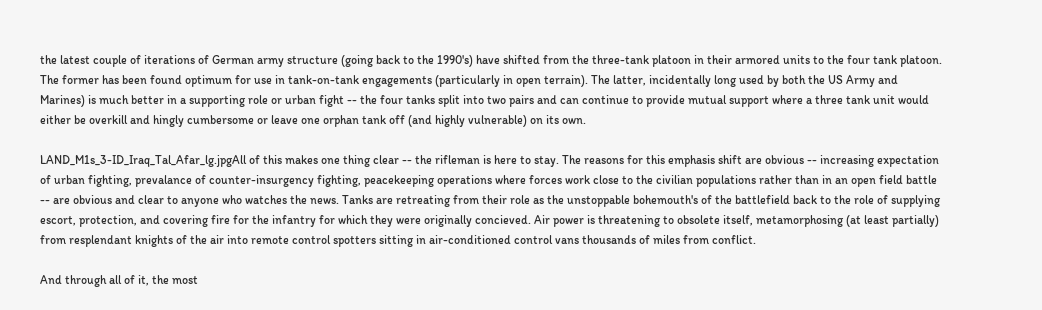the latest couple of iterations of German army structure (going back to the 1990's) have shifted from the three-tank platoon in their armored units to the four tank platoon. The former has been found optimum for use in tank-on-tank engagements (particularly in open terrain). The latter, incidentally long used by both the US Army and Marines) is much better in a supporting role or urban fight -- the four tanks split into two pairs and can continue to provide mutual support where a three tank unit would either be overkill and hingly cumbersome or leave one orphan tank off (and highly vulnerable) on its own.

LAND_M1s_3-ID_Iraq_Tal_Afar_lg.jpgAll of this makes one thing clear -- the rifleman is here to stay. The reasons for this emphasis shift are obvious -- increasing expectation of urban fighting, prevalance of counter-insurgency fighting, peacekeeping operations where forces work close to the civilian populations rather than in an open field battle -- are obvious and clear to anyone who watches the news. Tanks are retreating from their role as the unstoppable bohemouth's of the battlefield back to the role of supplying escort, protection, and covering fire for the infantry for which they were originally concieved. Air power is threatening to obsolete itself, metamorphosing (at least partially) from resplendant knights of the air into remote control spotters sitting in air-conditioned control vans thousands of miles from conflict.

And through all of it, the most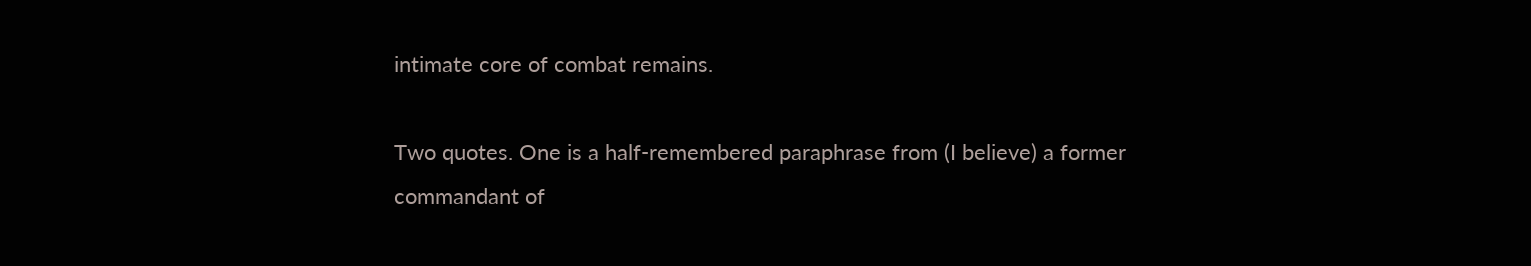intimate core of combat remains.

Two quotes. One is a half-remembered paraphrase from (I believe) a former commandant of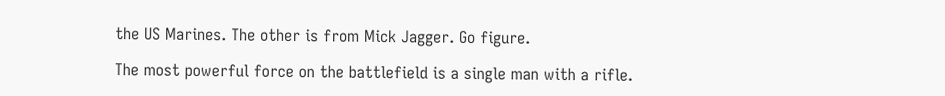the US Marines. The other is from Mick Jagger. Go figure.

The most powerful force on the battlefield is a single man with a rifle.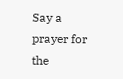Say a prayer for the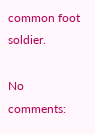common foot soldier.

No comments: